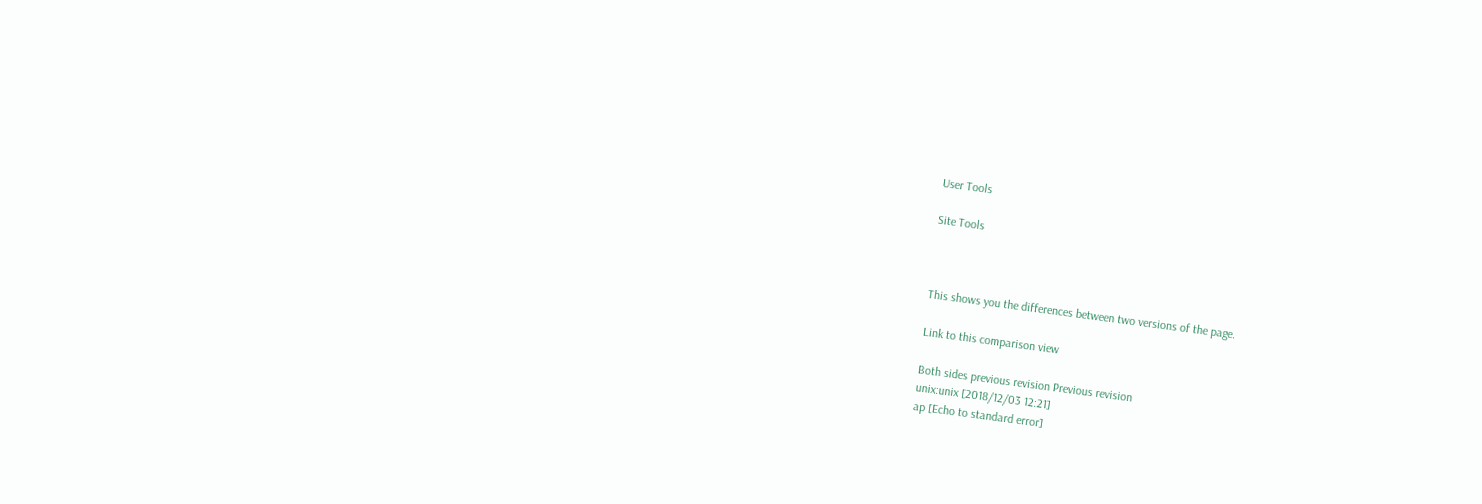User Tools

Site Tools



This shows you the differences between two versions of the page.

Link to this comparison view

Both sides previous revision Previous revision
unix:unix [2018/12/03 12:21]
ap [Echo to standard error]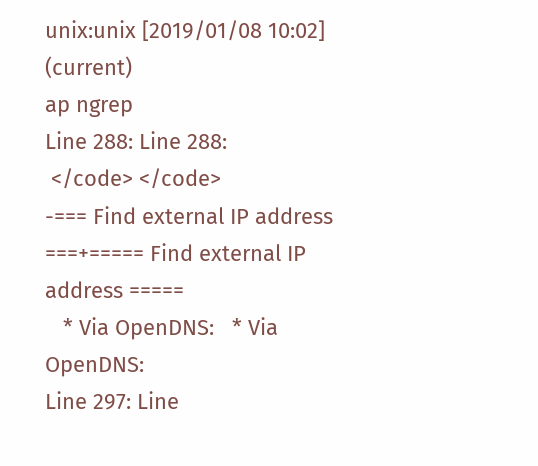unix:unix [2019/01/08 10:02] (current)
ap ngrep
Line 288: Line 288:
 </code> </code>
-=== Find external IP address ===+===== Find external IP address =====
   * Via OpenDNS:   * Via OpenDNS:
Line 297: Line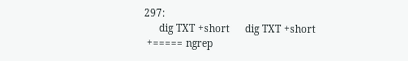297:
     dig TXT +short     dig TXT +short
 +===== ngrep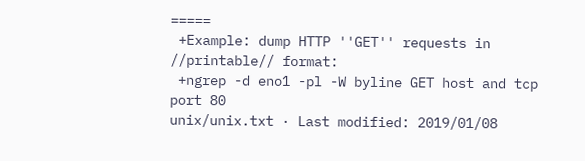=====
 +Example: dump HTTP ''GET'' requests in //printable// format:
 +ngrep -d eno1 -pl -W byline GET host and tcp port 80
unix/unix.txt · Last modified: 2019/01/08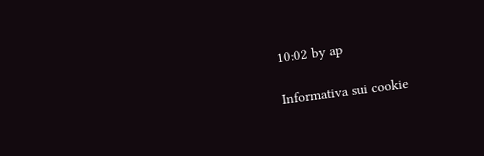10:02 by ap

Informativa sui cookie